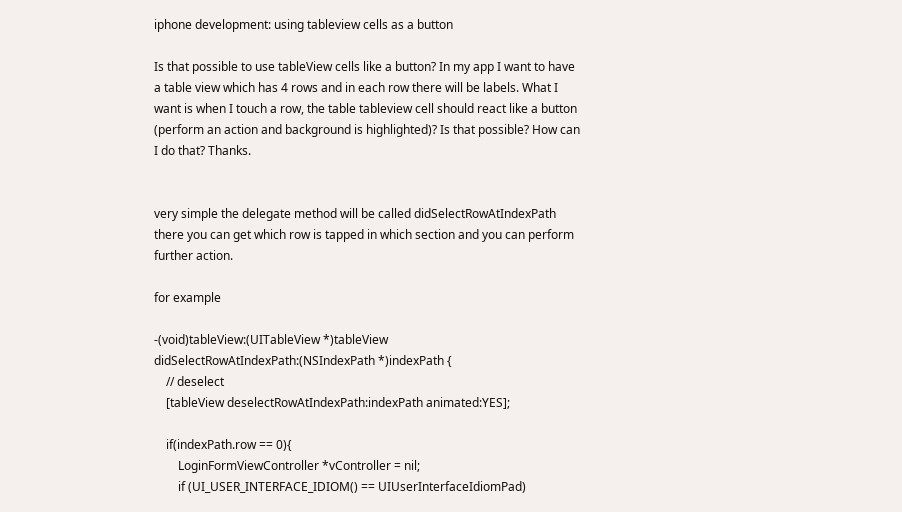iphone development: using tableview cells as a button

Is that possible to use tableView cells like a button? In my app I want to have a table view which has 4 rows and in each row there will be labels. What I want is when I touch a row, the table tableview cell should react like a button (perform an action and background is highlighted)? Is that possible? How can I do that? Thanks.


very simple the delegate method will be called didSelectRowAtIndexPath there you can get which row is tapped in which section and you can perform further action.

for example

-(void)tableView:(UITableView *)tableView didSelectRowAtIndexPath:(NSIndexPath *)indexPath {
    // deselect
    [tableView deselectRowAtIndexPath:indexPath animated:YES];

    if(indexPath.row == 0){
        LoginFormViewController *vController = nil;
        if (UI_USER_INTERFACE_IDIOM() == UIUserInterfaceIdiomPad)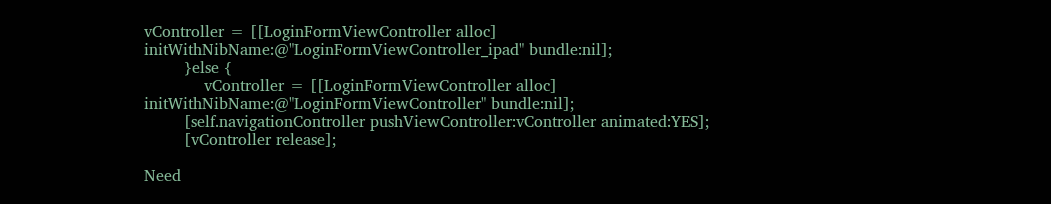vController = [[LoginFormViewController alloc] initWithNibName:@"LoginFormViewController_ipad" bundle:nil];
        }else {
            vController = [[LoginFormViewController alloc] initWithNibName:@"LoginFormViewController" bundle:nil];
        [self.navigationController pushViewController:vController animated:YES];
        [vController release];

Need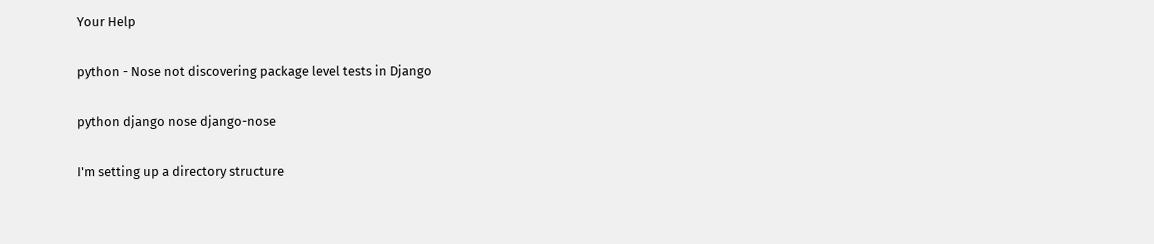Your Help

python - Nose not discovering package level tests in Django

python django nose django-nose

I'm setting up a directory structure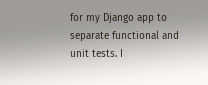for my Django app to separate functional and unit tests. I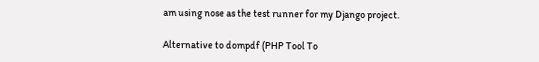am using nose as the test runner for my Django project.

Alternative to dompdf (PHP Tool To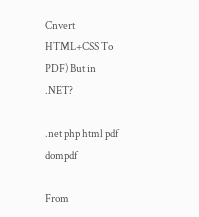Cnvert HTML+CSS To PDF) But in .NET?

.net php html pdf dompdf

From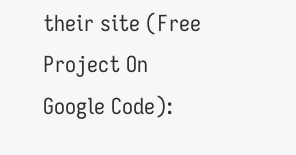their site (Free Project On Google Code):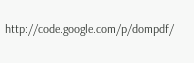http://code.google.com/p/dompdf/